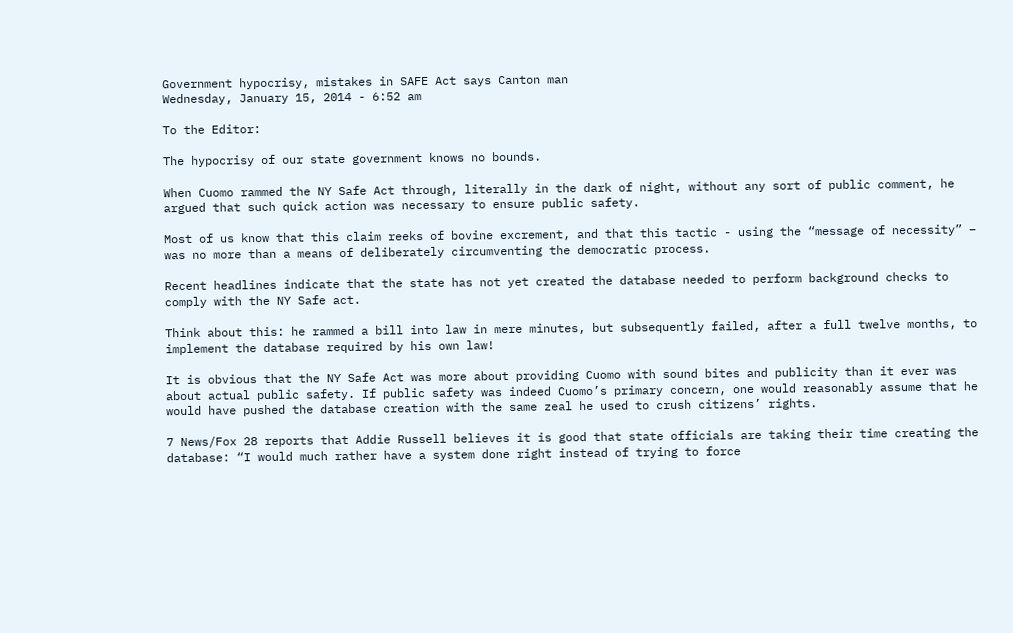Government hypocrisy, mistakes in SAFE Act says Canton man
Wednesday, January 15, 2014 - 6:52 am

To the Editor:

The hypocrisy of our state government knows no bounds.

When Cuomo rammed the NY Safe Act through, literally in the dark of night, without any sort of public comment, he argued that such quick action was necessary to ensure public safety.

Most of us know that this claim reeks of bovine excrement, and that this tactic - using the “message of necessity” – was no more than a means of deliberately circumventing the democratic process.

Recent headlines indicate that the state has not yet created the database needed to perform background checks to comply with the NY Safe act.

Think about this: he rammed a bill into law in mere minutes, but subsequently failed, after a full twelve months, to implement the database required by his own law!

It is obvious that the NY Safe Act was more about providing Cuomo with sound bites and publicity than it ever was about actual public safety. If public safety was indeed Cuomo’s primary concern, one would reasonably assume that he would have pushed the database creation with the same zeal he used to crush citizens’ rights.

7 News/Fox 28 reports that Addie Russell believes it is good that state officials are taking their time creating the database: “I would much rather have a system done right instead of trying to force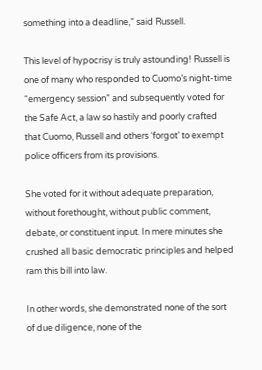something into a deadline,” said Russell.

This level of hypocrisy is truly astounding! Russell is one of many who responded to Cuomo’s night-time “emergency session” and subsequently voted for the Safe Act, a law so hastily and poorly crafted that Cuomo, Russell and others ‘forgot’ to exempt police officers from its provisions.

She voted for it without adequate preparation, without forethought, without public comment, debate, or constituent input. In mere minutes she crushed all basic democratic principles and helped ram this bill into law.

In other words, she demonstrated none of the sort of due diligence, none of the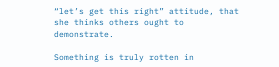“let’s get this right” attitude, that she thinks others ought to demonstrate.

Something is truly rotten in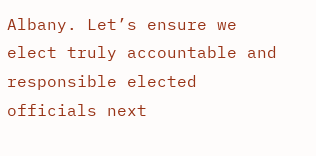Albany. Let’s ensure we elect truly accountable and responsible elected officials next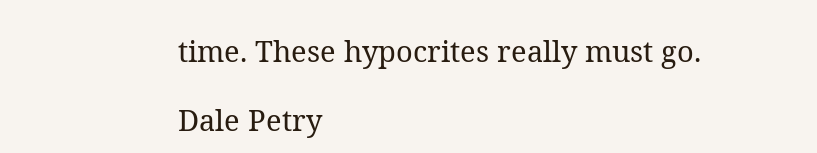time. These hypocrites really must go.

Dale Petry